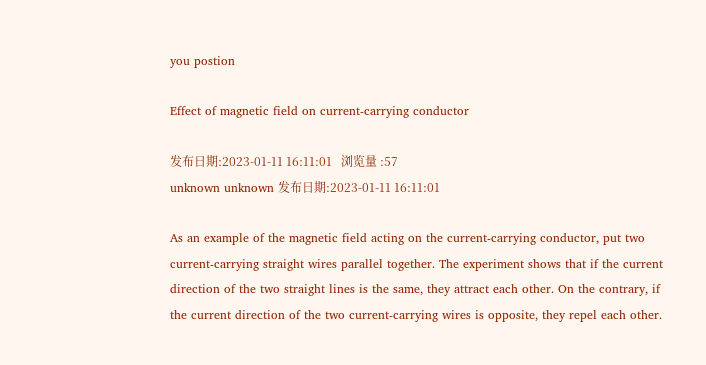you postion

Effect of magnetic field on current-carrying conductor

发布日期:2023-01-11 16:11:01   浏览量 :57
unknown unknown 发布日期:2023-01-11 16:11:01

As an example of the magnetic field acting on the current-carrying conductor, put two current-carrying straight wires parallel together. The experiment shows that if the current direction of the two straight lines is the same, they attract each other. On the contrary, if the current direction of the two current-carrying wires is opposite, they repel each other.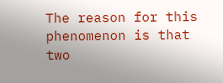The reason for this phenomenon is that two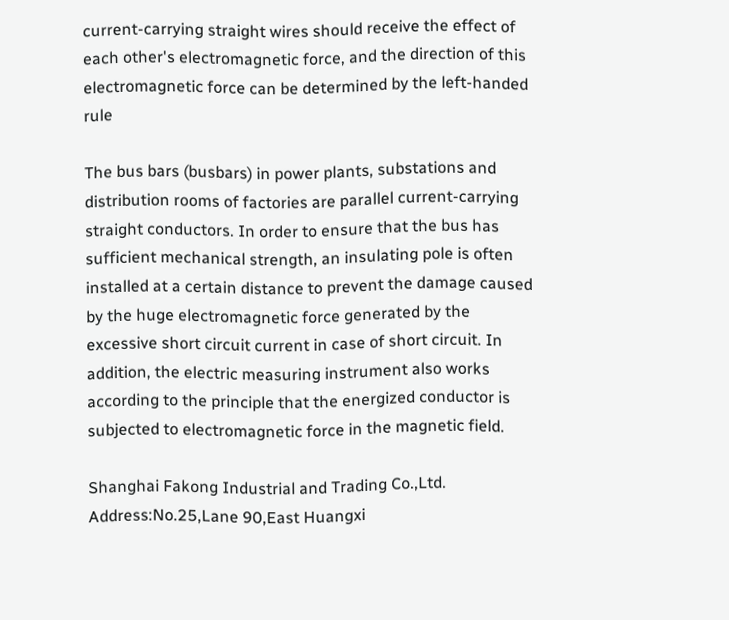current-carrying straight wires should receive the effect of each other's electromagnetic force, and the direction of this electromagnetic force can be determined by the left-handed rule

The bus bars (busbars) in power plants, substations and distribution rooms of factories are parallel current-carrying straight conductors. In order to ensure that the bus has sufficient mechanical strength, an insulating pole is often installed at a certain distance to prevent the damage caused by the huge electromagnetic force generated by the excessive short circuit current in case of short circuit. In addition, the electric measuring instrument also works according to the principle that the energized conductor is subjected to electromagnetic force in the magnetic field.

Shanghai Fakong Industrial and Trading Co.,Ltd.
Address:No.25,Lane 90,East Huangxi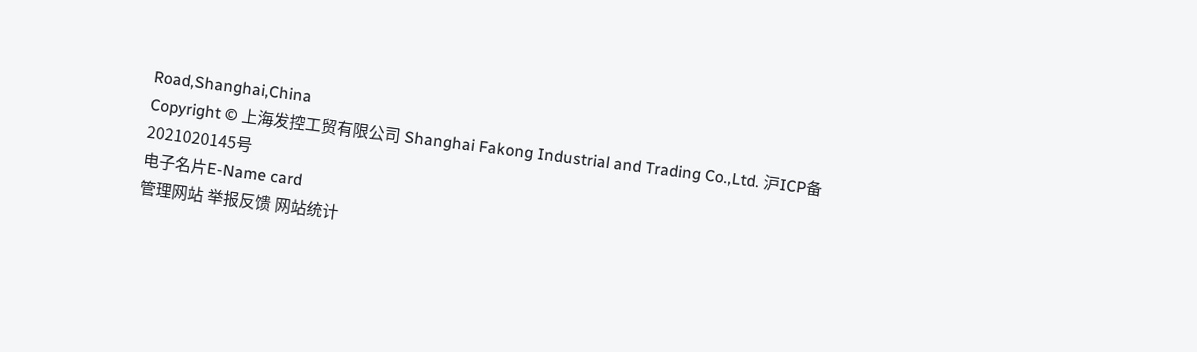Road,Shanghai,China
Copyright © 上海发控工贸有限公司 Shanghai Fakong Industrial and Trading Co.,Ltd. 沪ICP备2021020145号
电子名片E-Name card
管理网站 举报反馈 网站统计